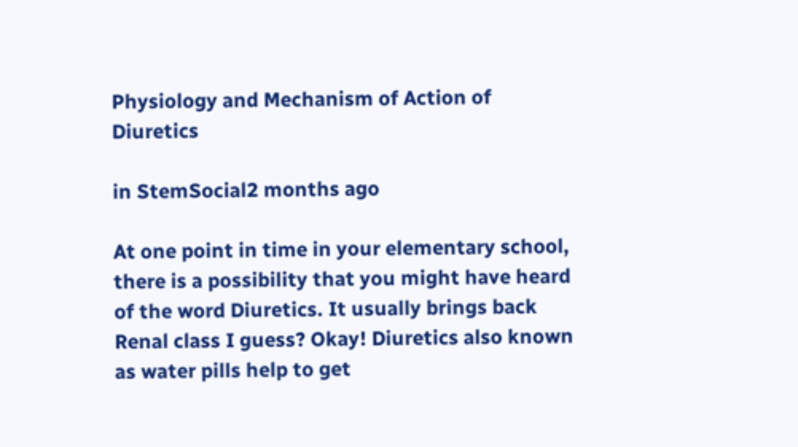Physiology and Mechanism of Action of Diuretics

in StemSocial2 months ago

At one point in time in your elementary school, there is a possibility that you might have heard of the word Diuretics. It usually brings back Renal class I guess? Okay! Diuretics also known as water pills help to get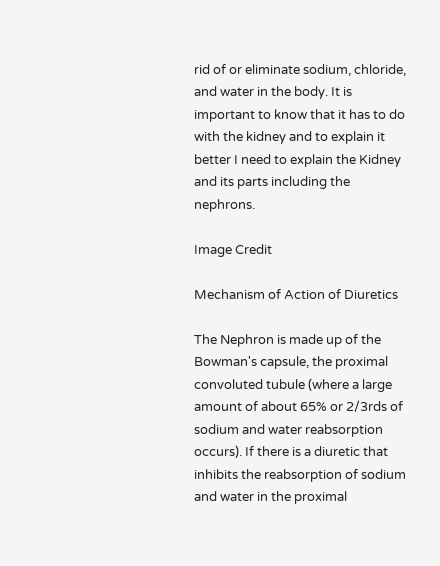rid of or eliminate sodium, chloride, and water in the body. It is important to know that it has to do with the kidney and to explain it better I need to explain the Kidney and its parts including the nephrons.

Image Credit

Mechanism of Action of Diuretics

The Nephron is made up of the Bowman's capsule, the proximal convoluted tubule (where a large amount of about 65% or 2/3rds of sodium and water reabsorption occurs). If there is a diuretic that inhibits the reabsorption of sodium and water in the proximal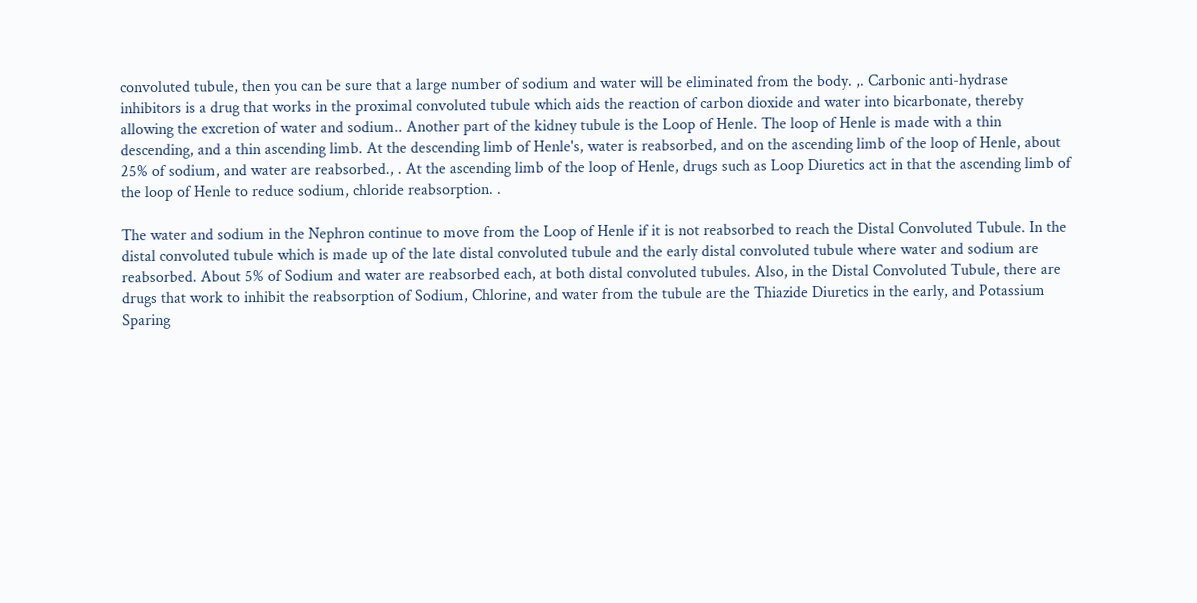convoluted tubule, then you can be sure that a large number of sodium and water will be eliminated from the body. ,. Carbonic anti-hydrase inhibitors is a drug that works in the proximal convoluted tubule which aids the reaction of carbon dioxide and water into bicarbonate, thereby allowing the excretion of water and sodium.. Another part of the kidney tubule is the Loop of Henle. The loop of Henle is made with a thin descending, and a thin ascending limb. At the descending limb of Henle's, water is reabsorbed, and on the ascending limb of the loop of Henle, about 25% of sodium, and water are reabsorbed., . At the ascending limb of the loop of Henle, drugs such as Loop Diuretics act in that the ascending limb of the loop of Henle to reduce sodium, chloride reabsorption. .

The water and sodium in the Nephron continue to move from the Loop of Henle if it is not reabsorbed to reach the Distal Convoluted Tubule. In the distal convoluted tubule which is made up of the late distal convoluted tubule and the early distal convoluted tubule where water and sodium are reabsorbed. About 5% of Sodium and water are reabsorbed each, at both distal convoluted tubules. Also, in the Distal Convoluted Tubule, there are drugs that work to inhibit the reabsorption of Sodium, Chlorine, and water from the tubule are the Thiazide Diuretics in the early, and Potassium Sparing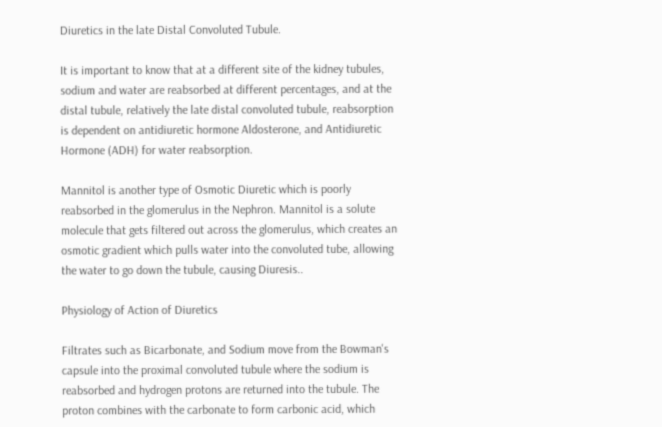Diuretics in the late Distal Convoluted Tubule.

It is important to know that at a different site of the kidney tubules, sodium and water are reabsorbed at different percentages, and at the distal tubule, relatively the late distal convoluted tubule, reabsorption is dependent on antidiuretic hormone Aldosterone, and Antidiuretic Hormone (ADH) for water reabsorption.

Mannitol is another type of Osmotic Diuretic which is poorly reabsorbed in the glomerulus in the Nephron. Mannitol is a solute molecule that gets filtered out across the glomerulus, which creates an osmotic gradient which pulls water into the convoluted tube, allowing the water to go down the tubule, causing Diuresis..

Physiology of Action of Diuretics

Filtrates such as Bicarbonate, and Sodium move from the Bowman's capsule into the proximal convoluted tubule where the sodium is reabsorbed and hydrogen protons are returned into the tubule. The proton combines with the carbonate to form carbonic acid, which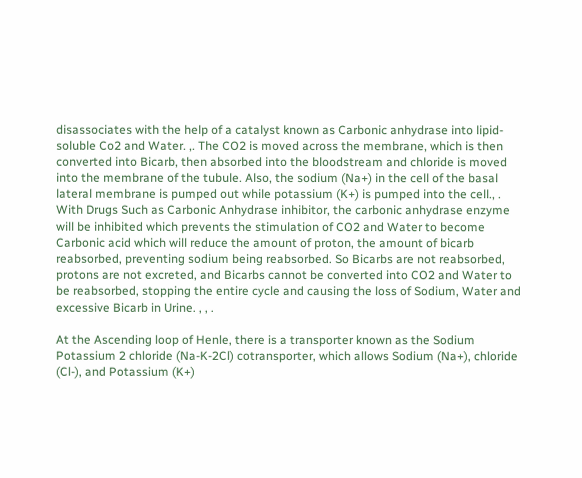disassociates with the help of a catalyst known as Carbonic anhydrase into lipid-soluble Co2 and Water. ,. The CO2 is moved across the membrane, which is then converted into Bicarb, then absorbed into the bloodstream and chloride is moved into the membrane of the tubule. Also, the sodium (Na+) in the cell of the basal lateral membrane is pumped out while potassium (K+) is pumped into the cell., . With Drugs Such as Carbonic Anhydrase inhibitor, the carbonic anhydrase enzyme will be inhibited which prevents the stimulation of CO2 and Water to become Carbonic acid which will reduce the amount of proton, the amount of bicarb reabsorbed, preventing sodium being reabsorbed. So Bicarbs are not reabsorbed, protons are not excreted, and Bicarbs cannot be converted into CO2 and Water to be reabsorbed, stopping the entire cycle and causing the loss of Sodium, Water and excessive Bicarb in Urine. , , .

At the Ascending loop of Henle, there is a transporter known as the Sodium Potassium 2 chloride (Na-K-2Cl) cotransporter, which allows Sodium (Na+), chloride (Cl-), and Potassium (K+)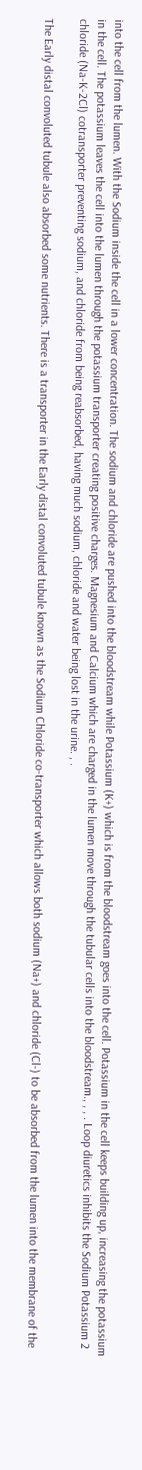into the cell from the lumen. With the Sodium inside the cell in a lower concentration. The sodium and chloride are pushed into the bloodstream while Potassium (K+) which is from the bloodstream goes into the cell. Potassium in the cell keeps building up, increasing the potassium in the cell. The potassium leaves the cell into the lumen through the potassium transporter creating positive charges. Magnesium and Calcium which are charged in the lumen move through the tubular cells into the bloodstream., , , . Loop diuretics inhibits the Sodium Potassium 2 chloride (Na-K-2Cl) cotransporter preventing sodium, and chloride from being reabsorbed, having much sodium, chloride and water being lost in the urine. , .

The Early distal convoluted tubule also absorbed some nutrients. There is a transporter in the Early distal convoluted tubule known as the Sodium Chloride co-transporter which allows both sodium (Na+) and chloride (Cl-) to be absorbed from the lumen into the membrane of the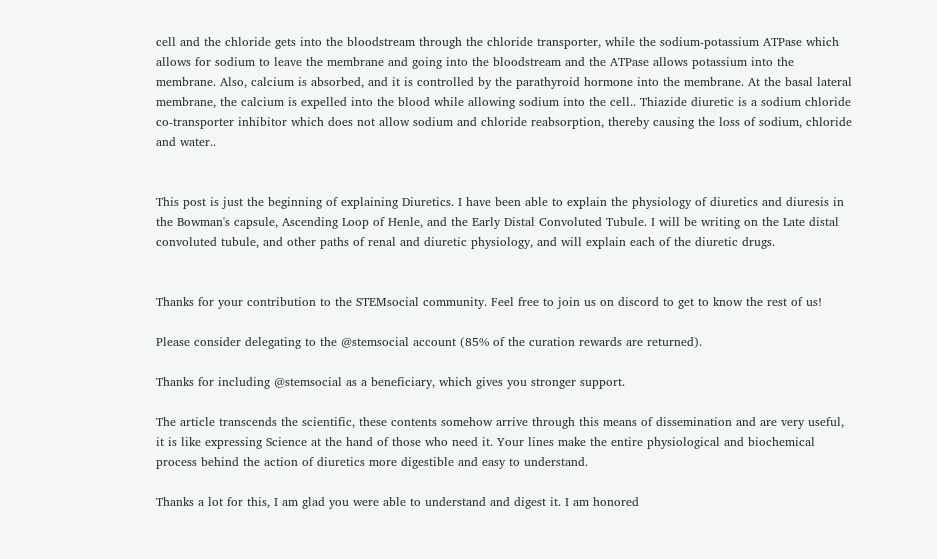cell and the chloride gets into the bloodstream through the chloride transporter, while the sodium-potassium ATPase which allows for sodium to leave the membrane and going into the bloodstream and the ATPase allows potassium into the membrane. Also, calcium is absorbed, and it is controlled by the parathyroid hormone into the membrane. At the basal lateral membrane, the calcium is expelled into the blood while allowing sodium into the cell.. Thiazide diuretic is a sodium chloride co-transporter inhibitor which does not allow sodium and chloride reabsorption, thereby causing the loss of sodium, chloride and water..


This post is just the beginning of explaining Diuretics. I have been able to explain the physiology of diuretics and diuresis in the Bowman's capsule, Ascending Loop of Henle, and the Early Distal Convoluted Tubule. I will be writing on the Late distal convoluted tubule, and other paths of renal and diuretic physiology, and will explain each of the diuretic drugs.


Thanks for your contribution to the STEMsocial community. Feel free to join us on discord to get to know the rest of us!

Please consider delegating to the @stemsocial account (85% of the curation rewards are returned).

Thanks for including @stemsocial as a beneficiary, which gives you stronger support.

The article transcends the scientific, these contents somehow arrive through this means of dissemination and are very useful, it is like expressing Science at the hand of those who need it. Your lines make the entire physiological and biochemical process behind the action of diuretics more digestible and easy to understand.

Thanks a lot for this, I am glad you were able to understand and digest it. I am honored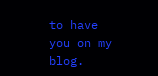to have you on my blog.